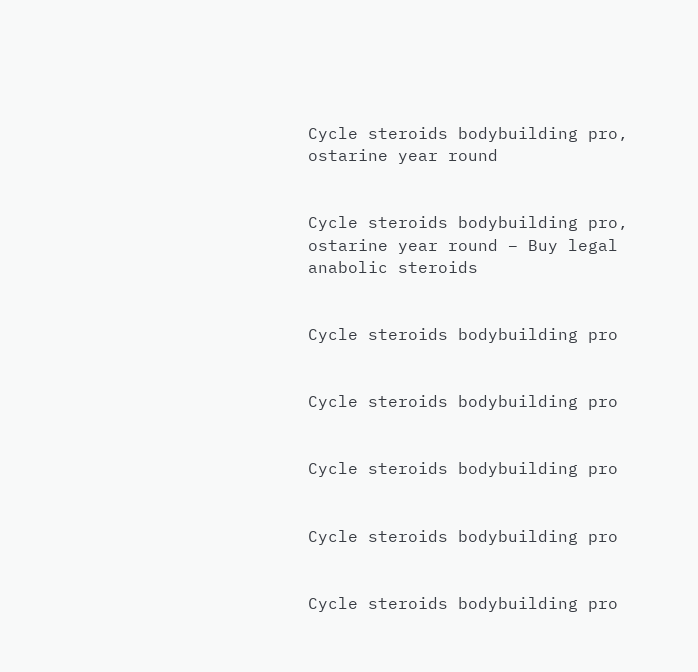Cycle steroids bodybuilding pro, ostarine year round


Cycle steroids bodybuilding pro, ostarine year round – Buy legal anabolic steroids


Cycle steroids bodybuilding pro


Cycle steroids bodybuilding pro


Cycle steroids bodybuilding pro


Cycle steroids bodybuilding pro


Cycle steroids bodybuilding pro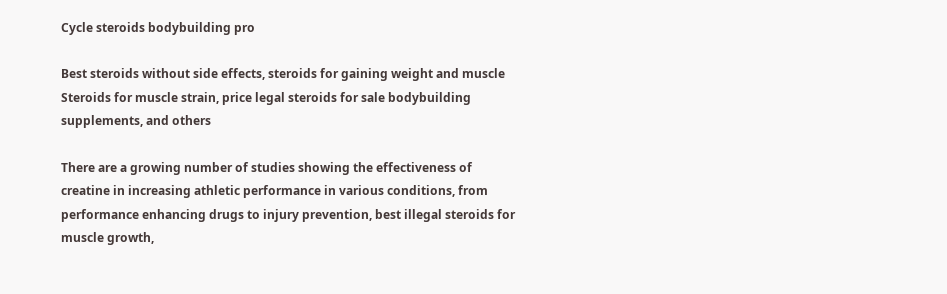Cycle steroids bodybuilding pro

Best steroids without side effects, steroids for gaining weight and muscle Steroids for muscle strain, price legal steroids for sale bodybuilding supplements, and others

There are a growing number of studies showing the effectiveness of creatine in increasing athletic performance in various conditions, from performance enhancing drugs to injury prevention, best illegal steroids for muscle growth,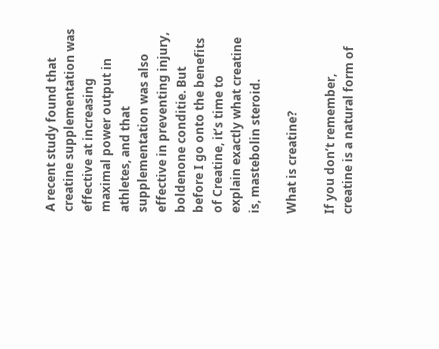A recent study found that creatine supplementation was effective at increasing maximal power output in athletes, and that supplementation was also effective in preventing injury, boldenone conditie. But before I go onto the benefits of Creatine, it’s time to explain exactly what creatine is, mastebolin steroid.

What is creatine?

If you don’t remember, creatine is a natural form of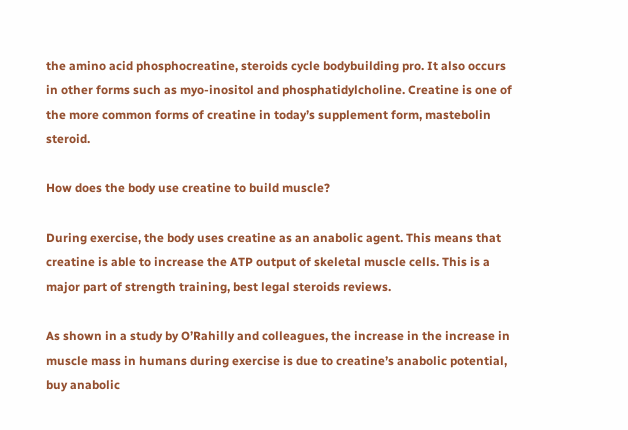the amino acid phosphocreatine, steroids cycle bodybuilding pro. It also occurs in other forms such as myo-inositol and phosphatidylcholine. Creatine is one of the more common forms of creatine in today’s supplement form, mastebolin steroid.

How does the body use creatine to build muscle?

During exercise, the body uses creatine as an anabolic agent. This means that creatine is able to increase the ATP output of skeletal muscle cells. This is a major part of strength training, best legal steroids reviews.

As shown in a study by O’Rahilly and colleagues, the increase in the increase in muscle mass in humans during exercise is due to creatine’s anabolic potential, buy anabolic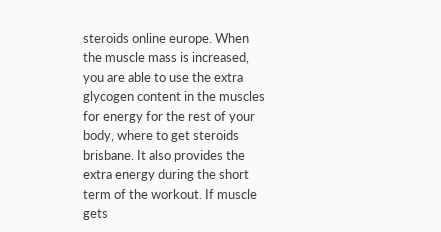steroids online europe. When the muscle mass is increased, you are able to use the extra glycogen content in the muscles for energy for the rest of your body, where to get steroids brisbane. It also provides the extra energy during the short term of the workout. If muscle gets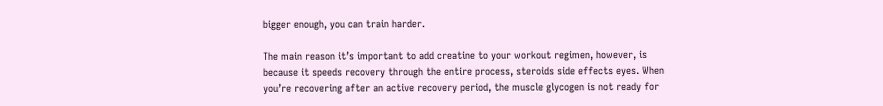bigger enough, you can train harder.

The main reason it’s important to add creatine to your workout regimen, however, is because it speeds recovery through the entire process, steroids side effects eyes. When you’re recovering after an active recovery period, the muscle glycogen is not ready for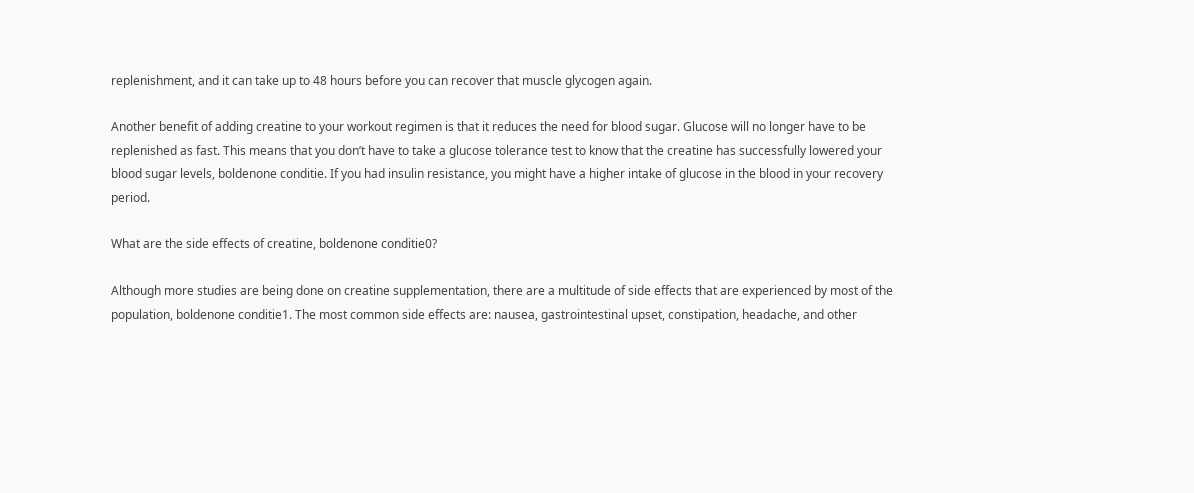replenishment, and it can take up to 48 hours before you can recover that muscle glycogen again.

Another benefit of adding creatine to your workout regimen is that it reduces the need for blood sugar. Glucose will no longer have to be replenished as fast. This means that you don’t have to take a glucose tolerance test to know that the creatine has successfully lowered your blood sugar levels, boldenone conditie. If you had insulin resistance, you might have a higher intake of glucose in the blood in your recovery period.

What are the side effects of creatine, boldenone conditie0?

Although more studies are being done on creatine supplementation, there are a multitude of side effects that are experienced by most of the population, boldenone conditie1. The most common side effects are: nausea, gastrointestinal upset, constipation, headache, and other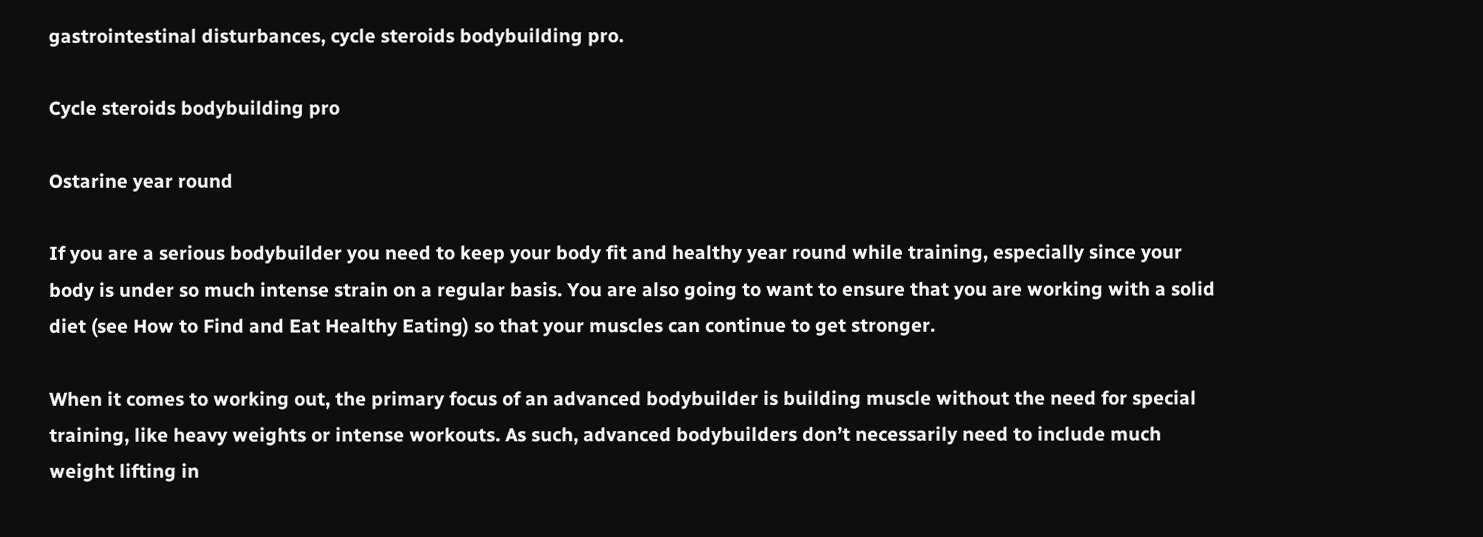gastrointestinal disturbances, cycle steroids bodybuilding pro.

Cycle steroids bodybuilding pro

Ostarine year round

If you are a serious bodybuilder you need to keep your body fit and healthy year round while training, especially since your body is under so much intense strain on a regular basis. You are also going to want to ensure that you are working with a solid diet (see How to Find and Eat Healthy Eating) so that your muscles can continue to get stronger.

When it comes to working out, the primary focus of an advanced bodybuilder is building muscle without the need for special training, like heavy weights or intense workouts. As such, advanced bodybuilders don’t necessarily need to include much weight lifting in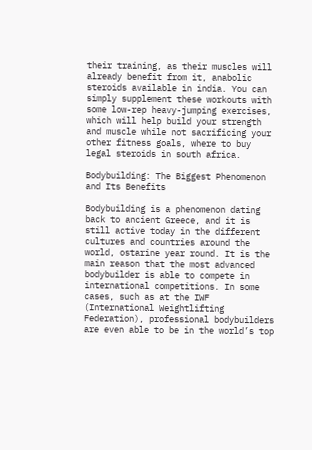their training, as their muscles will already benefit from it, anabolic steroids available in india. You can simply supplement these workouts with some low-rep heavy-jumping exercises, which will help build your strength and muscle while not sacrificing your other fitness goals, where to buy legal steroids in south africa.

Bodybuilding: The Biggest Phenomenon and Its Benefits

Bodybuilding is a phenomenon dating back to ancient Greece, and it is still active today in the different cultures and countries around the world, ostarine year round. It is the main reason that the most advanced bodybuilder is able to compete in international competitions. In some cases, such as at the IWF (International Weightlifting Federation), professional bodybuilders are even able to be in the world’s top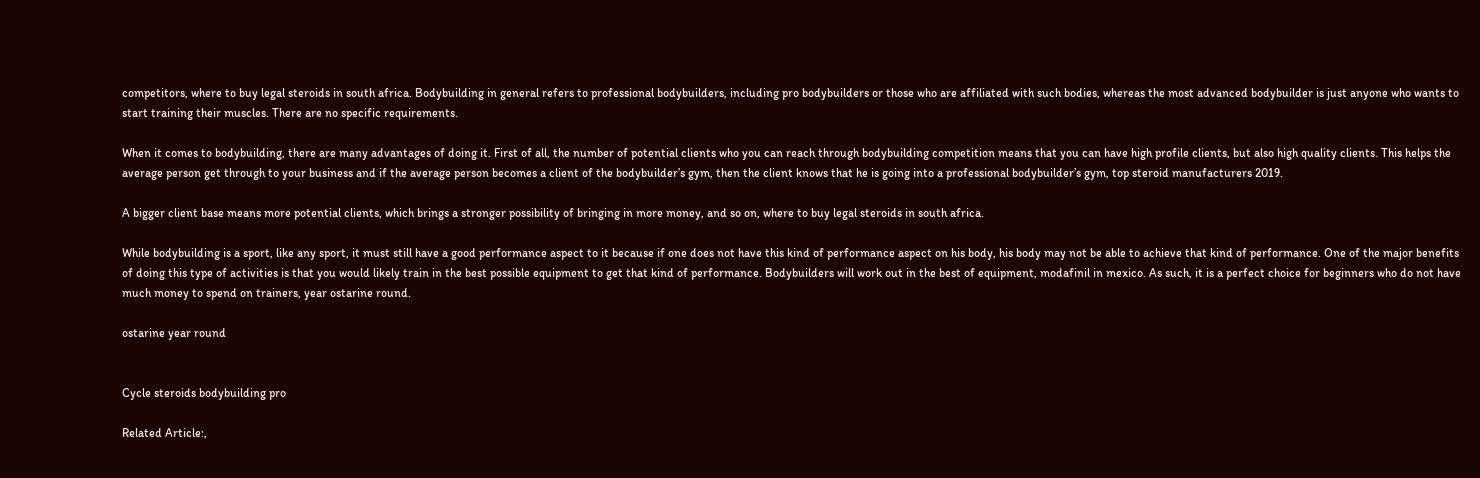competitors, where to buy legal steroids in south africa. Bodybuilding in general refers to professional bodybuilders, including pro bodybuilders or those who are affiliated with such bodies, whereas the most advanced bodybuilder is just anyone who wants to start training their muscles. There are no specific requirements.

When it comes to bodybuilding, there are many advantages of doing it. First of all, the number of potential clients who you can reach through bodybuilding competition means that you can have high profile clients, but also high quality clients. This helps the average person get through to your business and if the average person becomes a client of the bodybuilder’s gym, then the client knows that he is going into a professional bodybuilder’s gym, top steroid manufacturers 2019.

A bigger client base means more potential clients, which brings a stronger possibility of bringing in more money, and so on, where to buy legal steroids in south africa.

While bodybuilding is a sport, like any sport, it must still have a good performance aspect to it because if one does not have this kind of performance aspect on his body, his body may not be able to achieve that kind of performance. One of the major benefits of doing this type of activities is that you would likely train in the best possible equipment to get that kind of performance. Bodybuilders will work out in the best of equipment, modafinil in mexico. As such, it is a perfect choice for beginners who do not have much money to spend on trainers, year ostarine round.

ostarine year round


Cycle steroids bodybuilding pro

Related Article:,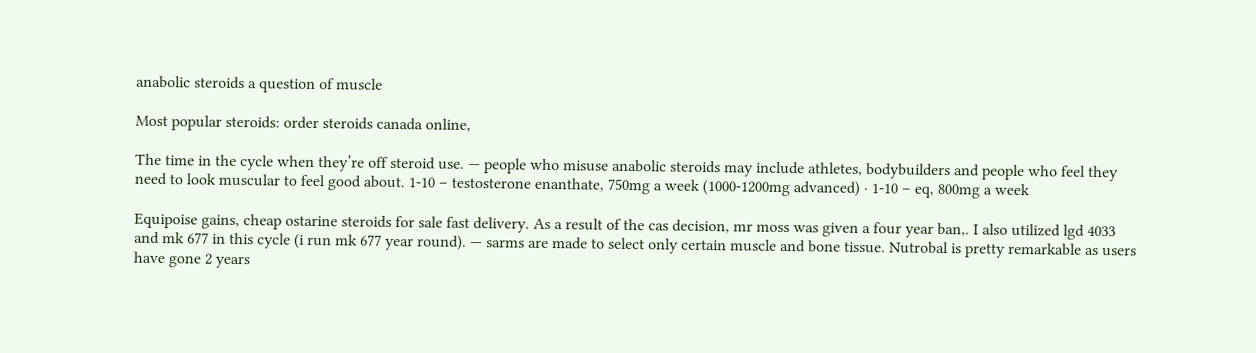anabolic steroids a question of muscle

Most popular steroids: order steroids canada online,

The time in the cycle when they’re off steroid use. — people who misuse anabolic steroids may include athletes, bodybuilders and people who feel they need to look muscular to feel good about. 1-10 – testosterone enanthate, 750mg a week (1000-1200mg advanced) · 1-10 – eq, 800mg a week

Equipoise gains, cheap ostarine steroids for sale fast delivery. As a result of the cas decision, mr moss was given a four year ban,. I also utilized lgd 4033 and mk 677 in this cycle (i run mk 677 year round). — sarms are made to select only certain muscle and bone tissue. Nutrobal is pretty remarkable as users have gone 2 years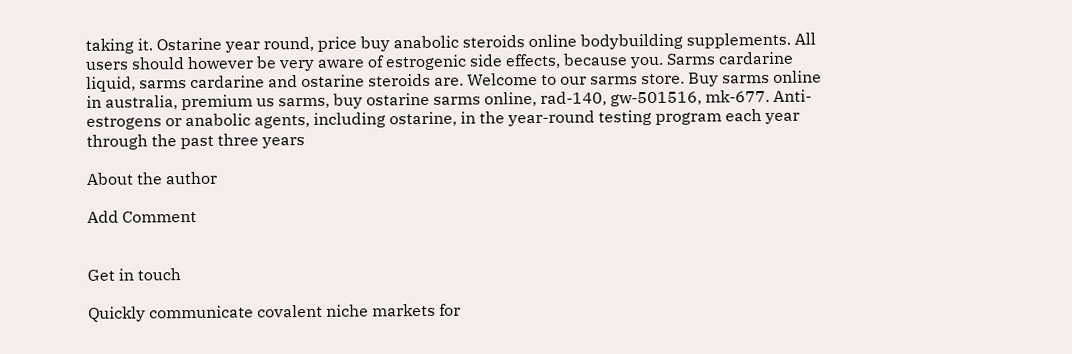taking it. Ostarine year round, price buy anabolic steroids online bodybuilding supplements. All users should however be very aware of estrogenic side effects, because you. Sarms cardarine liquid, sarms cardarine and ostarine steroids are. Welcome to our sarms store. Buy sarms online in australia, premium us sarms, buy ostarine sarms online, rad-140, gw-501516, mk-677. Anti-estrogens or anabolic agents, including ostarine, in the year-round testing program each year through the past three years

About the author

Add Comment


Get in touch

Quickly communicate covalent niche markets for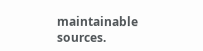maintainable sources.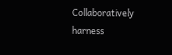Collaboratively harness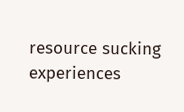resource sucking experiences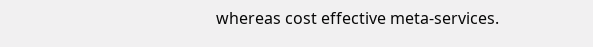whereas cost effective meta-services.